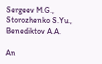Sergeev M.G., Storozhenko S.Yu., Benediktov A.A.

An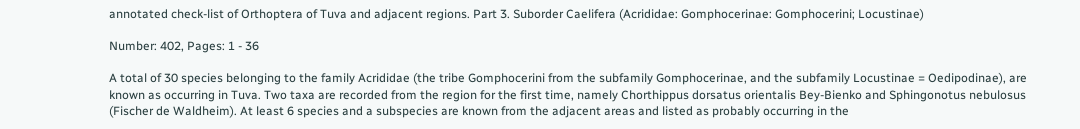annotated check-list of Orthoptera of Tuva and adjacent regions. Part 3. Suborder Caelifera (Acrididae: Gomphocerinae: Gomphocerini; Locustinae)

Number: 402, Pages: 1 - 36

A total of 30 species belonging to the family Acrididae (the tribe Gomphocerini from the subfamily Gomphocerinae, and the subfamily Locustinae = Oedipodinae), are known as occurring in Tuva. Two taxa are recorded from the region for the first time, namely Chorthippus dorsatus orientalis Bey-Bienko and Sphingonotus nebulosus (Fischer de Waldheim). At least 6 species and a subspecies are known from the adjacent areas and listed as probably occurring in the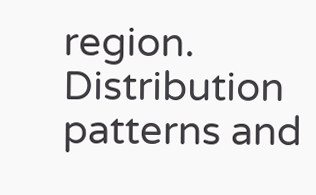region. Distribution patterns and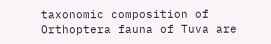taxonomic composition of Orthoptera fauna of Tuva are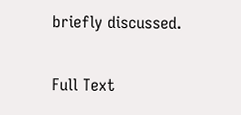briefly discussed.


Full Text